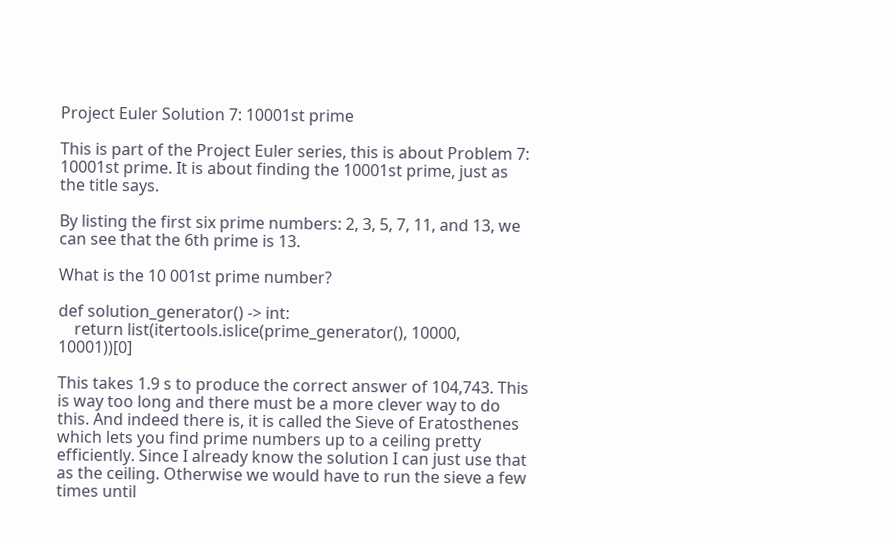Project Euler Solution 7: 10001st prime

This is part of the Project Euler series, this is about Problem 7: 10001st prime. It is about finding the 10001st prime, just as the title says.

By listing the first six prime numbers: 2, 3, 5, 7, 11, and 13, we can see that the 6th prime is 13.

What is the 10 001st prime number?

def solution_generator() -> int:
    return list(itertools.islice(prime_generator(), 10000, 10001))[0]

This takes 1.9 s to produce the correct answer of 104,743. This is way too long and there must be a more clever way to do this. And indeed there is, it is called the Sieve of Eratosthenes which lets you find prime numbers up to a ceiling pretty efficiently. Since I already know the solution I can just use that as the ceiling. Otherwise we would have to run the sieve a few times until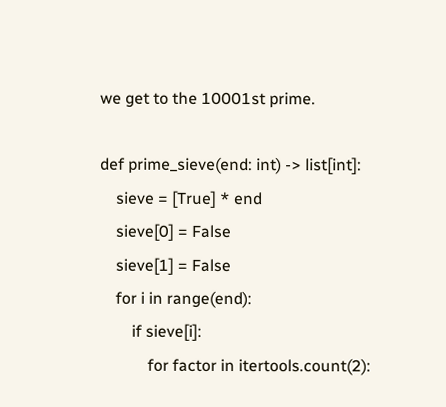we get to the 10001st prime.

def prime_sieve(end: int) -> list[int]:
    sieve = [True] * end
    sieve[0] = False
    sieve[1] = False
    for i in range(end):
        if sieve[i]:
            for factor in itertools.count(2):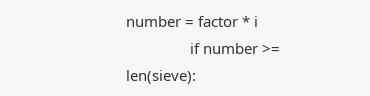number = factor * i
                if number >= len(sieve):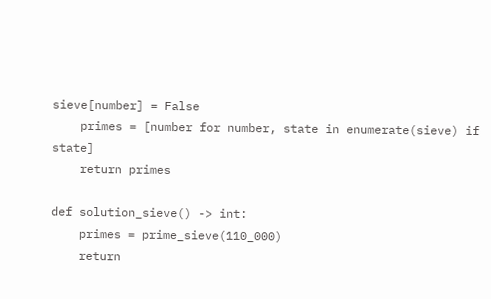sieve[number] = False
    primes = [number for number, state in enumerate(sieve) if state]
    return primes

def solution_sieve() -> int:
    primes = prime_sieve(110_000)
    return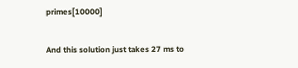primes[10000]

And this solution just takes 27 ms to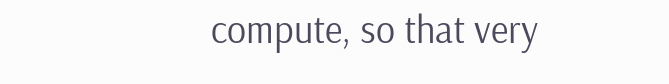compute, so that very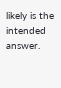likely is the intended answer.